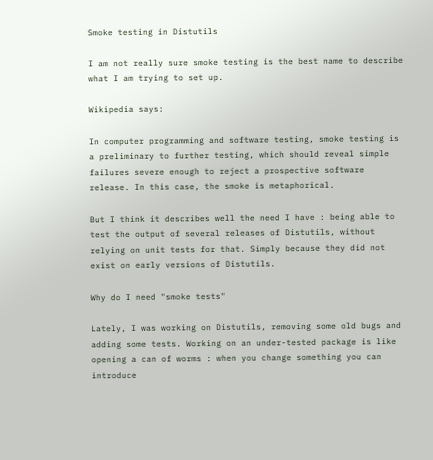Smoke testing in Distutils

I am not really sure smoke testing is the best name to describe what I am trying to set up.

Wikipedia says:

In computer programming and software testing, smoke testing is a preliminary to further testing, which should reveal simple failures severe enough to reject a prospective software release. In this case, the smoke is metaphorical.

But I think it describes well the need I have : being able to test the output of several releases of Distutils, without relying on unit tests for that. Simply because they did not exist on early versions of Distutils.

Why do I need "smoke tests"

Lately, I was working on Distutils, removing some old bugs and adding some tests. Working on an under-tested package is like opening a can of worms : when you change something you can introduce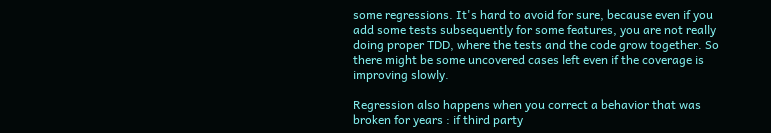some regressions. It's hard to avoid for sure, because even if you add some tests subsequently for some features, you are not really doing proper TDD, where the tests and the code grow together. So there might be some uncovered cases left even if the coverage is improving slowly.

Regression also happens when you correct a behavior that was broken for years : if third party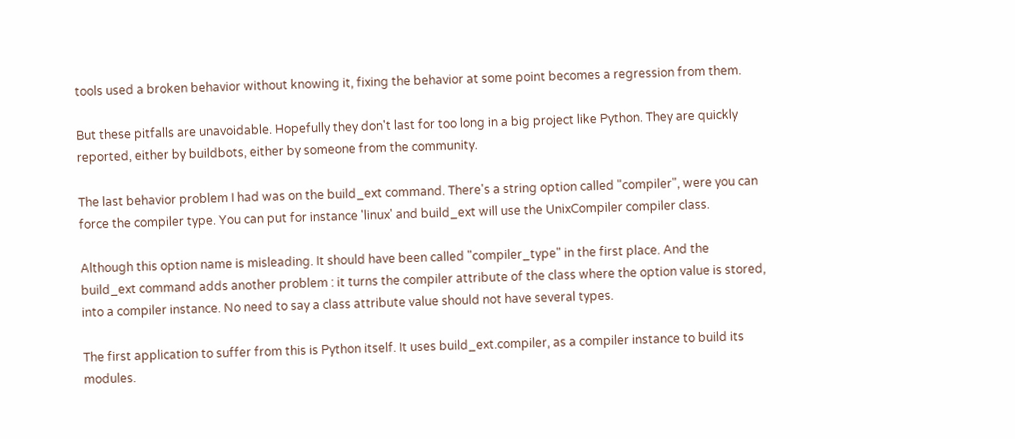tools used a broken behavior without knowing it, fixing the behavior at some point becomes a regression from them.

But these pitfalls are unavoidable. Hopefully they don't last for too long in a big project like Python. They are quickly reported, either by buildbots, either by someone from the community.

The last behavior problem I had was on the build_ext command. There's a string option called "compiler", were you can force the compiler type. You can put for instance 'linux' and build_ext will use the UnixCompiler compiler class.

Although this option name is misleading. It should have been called "compiler_type" in the first place. And the build_ext command adds another problem : it turns the compiler attribute of the class where the option value is stored, into a compiler instance. No need to say a class attribute value should not have several types.

The first application to suffer from this is Python itself. It uses build_ext.compiler, as a compiler instance to build its modules.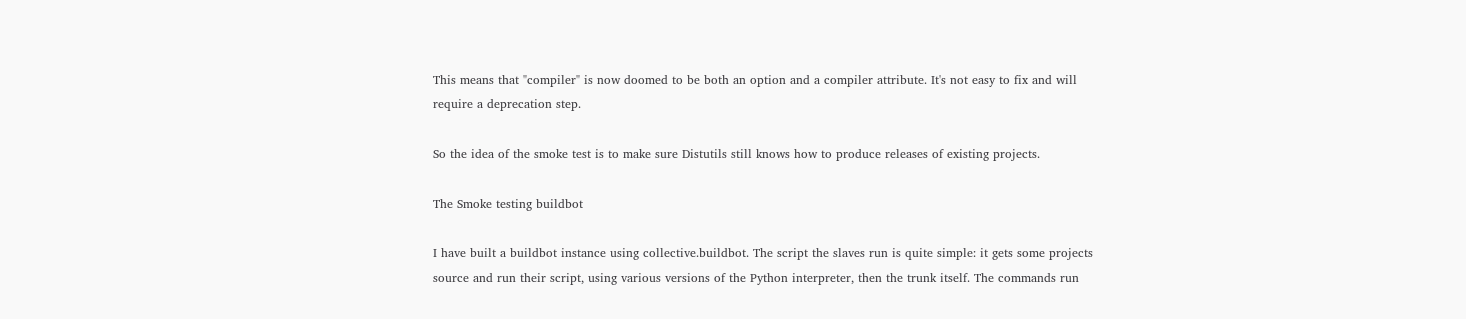This means that "compiler" is now doomed to be both an option and a compiler attribute. It's not easy to fix and will require a deprecation step.

So the idea of the smoke test is to make sure Distutils still knows how to produce releases of existing projects.

The Smoke testing buildbot

I have built a buildbot instance using collective.buildbot. The script the slaves run is quite simple: it gets some projects source and run their script, using various versions of the Python interpreter, then the trunk itself. The commands run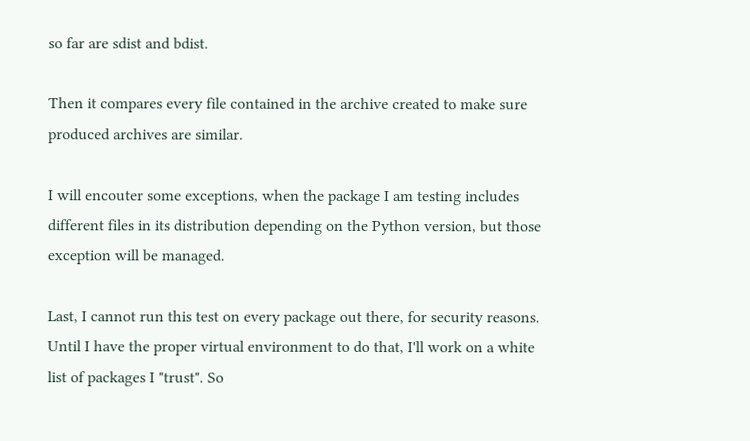so far are sdist and bdist.

Then it compares every file contained in the archive created to make sure produced archives are similar.

I will encouter some exceptions, when the package I am testing includes different files in its distribution depending on the Python version, but those exception will be managed.

Last, I cannot run this test on every package out there, for security reasons. Until I have the proper virtual environment to do that, I'll work on a white list of packages I "trust". So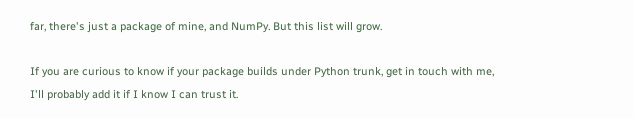far, there's just a package of mine, and NumPy. But this list will grow.

If you are curious to know if your package builds under Python trunk, get in touch with me, I'll probably add it if I know I can trust it.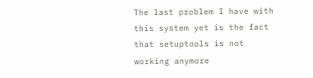The last problem I have with this system yet is the fact that setuptools is not working anymore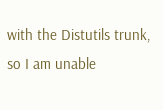with the Distutils trunk, so I am unable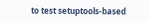to test setuptools-based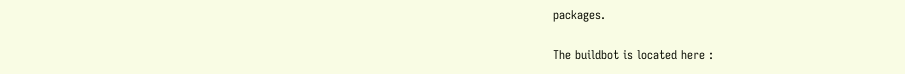packages.

The buildbot is located here :